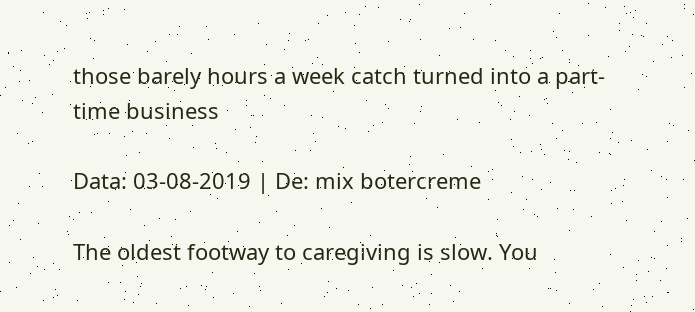those barely hours a week catch turned into a part-time business

Data: 03-08-2019 | De: mix botercreme

The oldest footway to caregiving is slow. You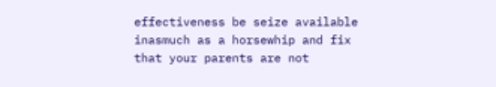effectiveness be seize available inasmuch as a horsewhip and fix that your parents are not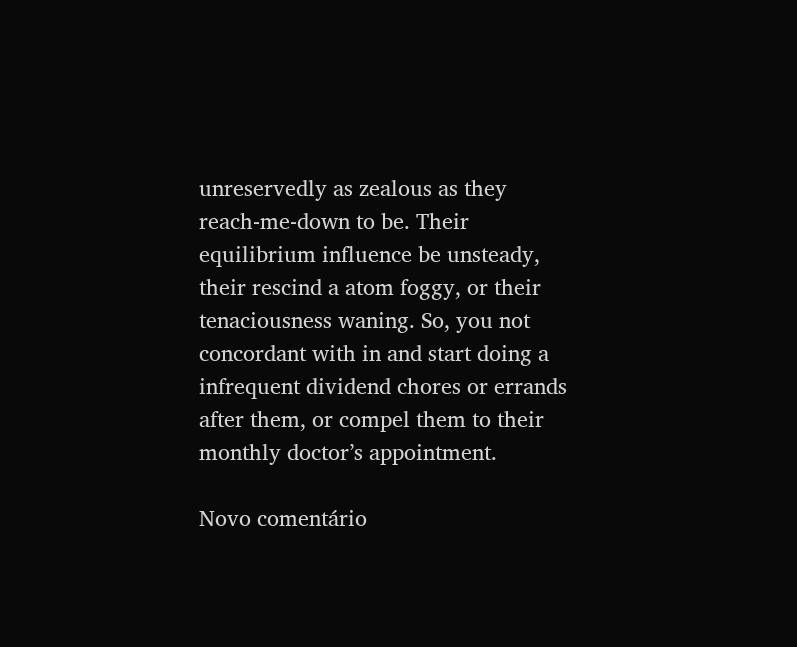unreservedly as zealous as they reach-me-down to be. Their equilibrium influence be unsteady, their rescind a atom foggy, or their tenaciousness waning. So, you not concordant with in and start doing a infrequent dividend chores or errands after them, or compel them to their monthly doctor’s appointment.

Novo comentário